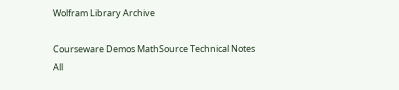Wolfram Library Archive

Courseware Demos MathSource Technical Notes
All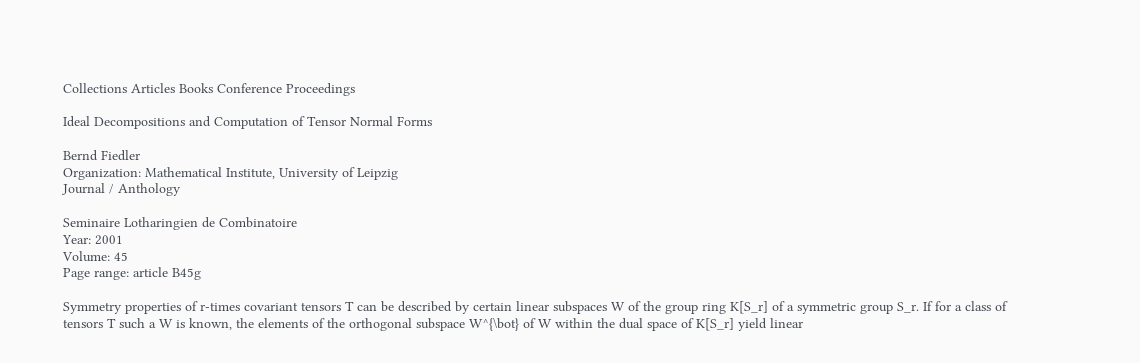Collections Articles Books Conference Proceedings

Ideal Decompositions and Computation of Tensor Normal Forms

Bernd Fiedler
Organization: Mathematical Institute, University of Leipzig
Journal / Anthology

Seminaire Lotharingien de Combinatoire
Year: 2001
Volume: 45
Page range: article B45g

Symmetry properties of r-times covariant tensors T can be described by certain linear subspaces W of the group ring K[S_r] of a symmetric group S_r. If for a class of tensors T such a W is known, the elements of the orthogonal subspace W^{\bot} of W within the dual space of K[S_r] yield linear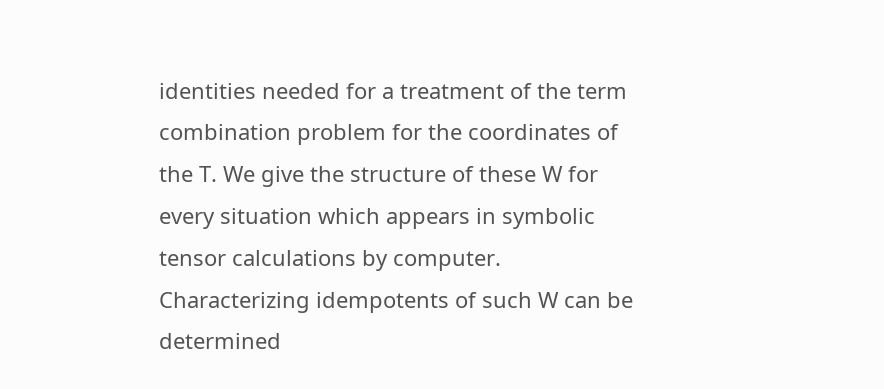identities needed for a treatment of the term combination problem for the coordinates of the T. We give the structure of these W for every situation which appears in symbolic tensor calculations by computer. Characterizing idempotents of such W can be determined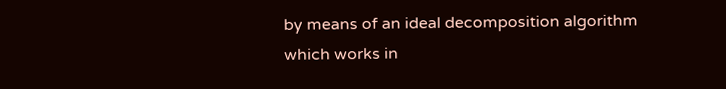by means of an ideal decomposition algorithm which works in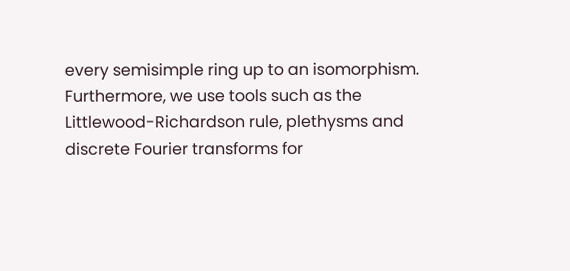every semisimple ring up to an isomorphism. Furthermore, we use tools such as the Littlewood-Richardson rule, plethysms and discrete Fourier transforms for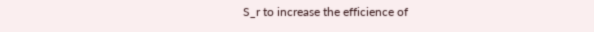S_r to increase the efficience of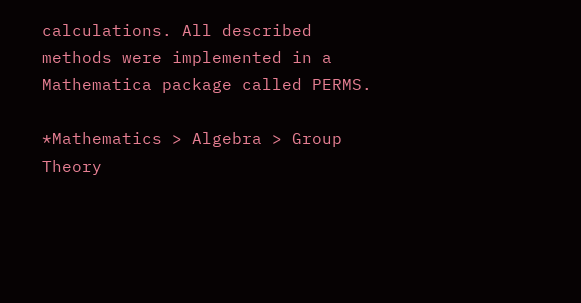calculations. All described methods were implemented in a Mathematica package called PERMS.

*Mathematics > Algebra > Group Theory